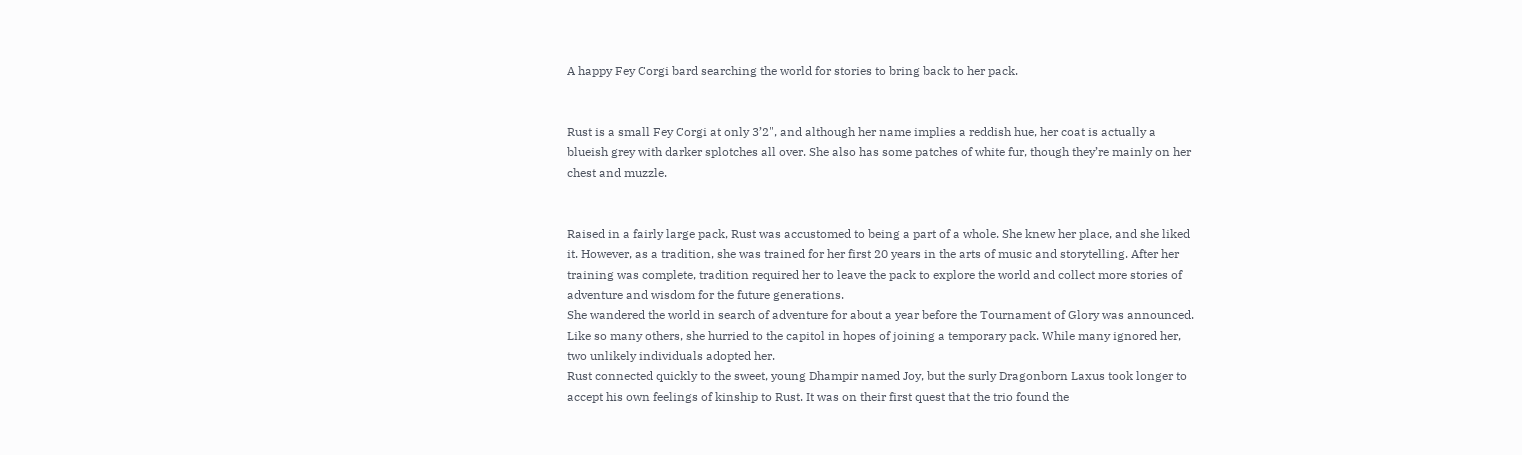A happy Fey Corgi bard searching the world for stories to bring back to her pack.


Rust is a small Fey Corgi at only 3’2", and although her name implies a reddish hue, her coat is actually a blueish grey with darker splotches all over. She also has some patches of white fur, though they’re mainly on her chest and muzzle.


Raised in a fairly large pack, Rust was accustomed to being a part of a whole. She knew her place, and she liked it. However, as a tradition, she was trained for her first 20 years in the arts of music and storytelling. After her training was complete, tradition required her to leave the pack to explore the world and collect more stories of adventure and wisdom for the future generations.
She wandered the world in search of adventure for about a year before the Tournament of Glory was announced. Like so many others, she hurried to the capitol in hopes of joining a temporary pack. While many ignored her, two unlikely individuals adopted her.
Rust connected quickly to the sweet, young Dhampir named Joy, but the surly Dragonborn Laxus took longer to accept his own feelings of kinship to Rust. It was on their first quest that the trio found the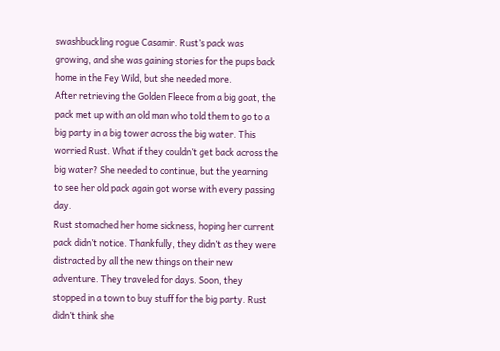swashbuckling rogue Casamir. Rust’s pack was growing, and she was gaining stories for the pups back home in the Fey Wild, but she needed more.
After retrieving the Golden Fleece from a big goat, the pack met up with an old man who told them to go to a big party in a big tower across the big water. This worried Rust. What if they couldn’t get back across the big water? She needed to continue, but the yearning to see her old pack again got worse with every passing day.
Rust stomached her home sickness, hoping her current pack didn’t notice. Thankfully, they didn’t as they were distracted by all the new things on their new adventure. They traveled for days. Soon, they stopped in a town to buy stuff for the big party. Rust didn’t think she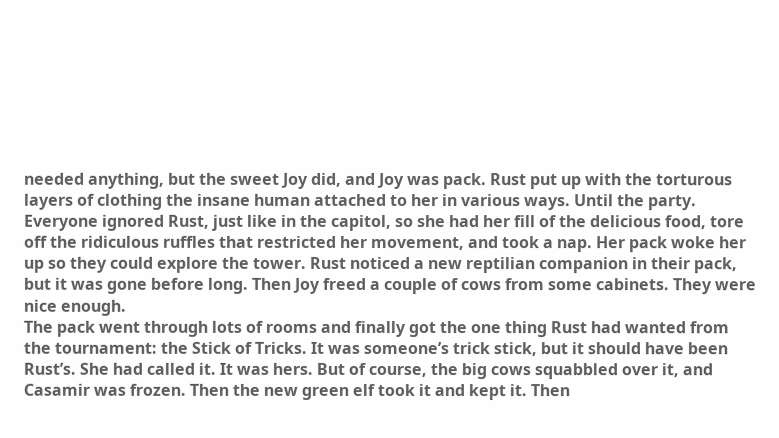needed anything, but the sweet Joy did, and Joy was pack. Rust put up with the torturous layers of clothing the insane human attached to her in various ways. Until the party.
Everyone ignored Rust, just like in the capitol, so she had her fill of the delicious food, tore off the ridiculous ruffles that restricted her movement, and took a nap. Her pack woke her up so they could explore the tower. Rust noticed a new reptilian companion in their pack, but it was gone before long. Then Joy freed a couple of cows from some cabinets. They were nice enough.
The pack went through lots of rooms and finally got the one thing Rust had wanted from the tournament: the Stick of Tricks. It was someone’s trick stick, but it should have been Rust’s. She had called it. It was hers. But of course, the big cows squabbled over it, and Casamir was frozen. Then the new green elf took it and kept it. Then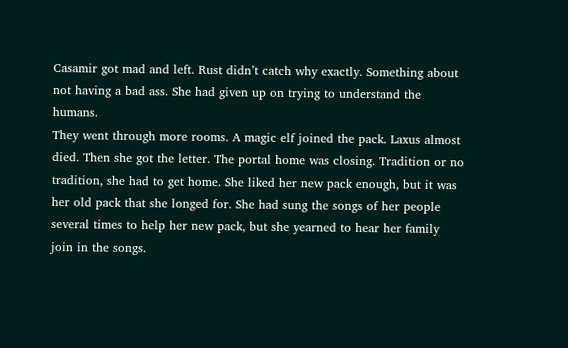Casamir got mad and left. Rust didn’t catch why exactly. Something about not having a bad ass. She had given up on trying to understand the humans.
They went through more rooms. A magic elf joined the pack. Laxus almost died. Then she got the letter. The portal home was closing. Tradition or no tradition, she had to get home. She liked her new pack enough, but it was her old pack that she longed for. She had sung the songs of her people several times to help her new pack, but she yearned to hear her family join in the songs.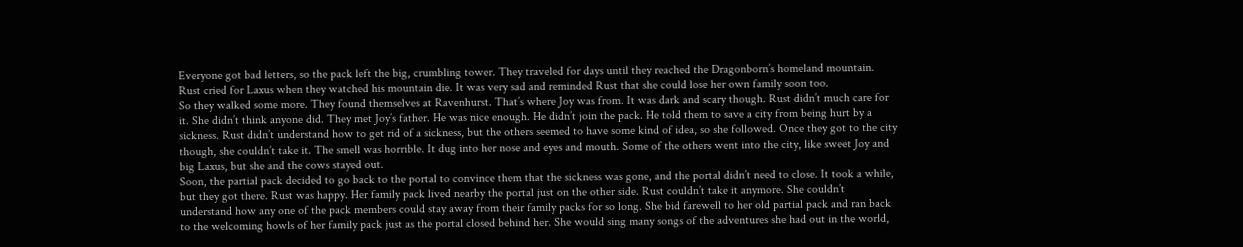Everyone got bad letters, so the pack left the big, crumbling tower. They traveled for days until they reached the Dragonborn’s homeland mountain. Rust cried for Laxus when they watched his mountain die. It was very sad and reminded Rust that she could lose her own family soon too.
So they walked some more. They found themselves at Ravenhurst. That’s where Joy was from. It was dark and scary though. Rust didn’t much care for it. She didn’t think anyone did. They met Joy’s father. He was nice enough. He didn’t join the pack. He told them to save a city from being hurt by a sickness. Rust didn’t understand how to get rid of a sickness, but the others seemed to have some kind of idea, so she followed. Once they got to the city though, she couldn’t take it. The smell was horrible. It dug into her nose and eyes and mouth. Some of the others went into the city, like sweet Joy and big Laxus, but she and the cows stayed out.
Soon, the partial pack decided to go back to the portal to convince them that the sickness was gone, and the portal didn’t need to close. It took a while, but they got there. Rust was happy. Her family pack lived nearby the portal just on the other side. Rust couldn’t take it anymore. She couldn’t understand how any one of the pack members could stay away from their family packs for so long. She bid farewell to her old partial pack and ran back to the welcoming howls of her family pack just as the portal closed behind her. She would sing many songs of the adventures she had out in the world,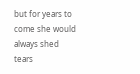but for years to come she would always shed tears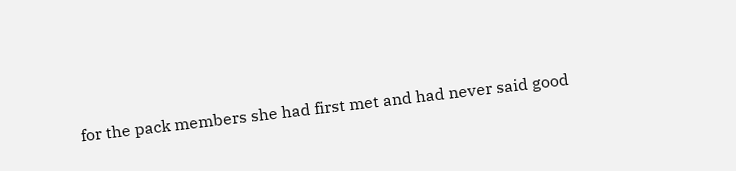for the pack members she had first met and had never said good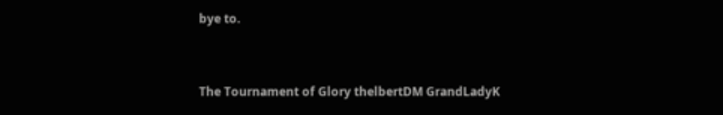bye to.


The Tournament of Glory thelbertDM GrandLadyK